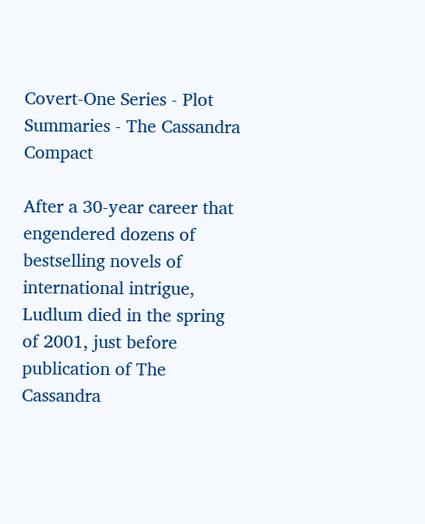Covert-One Series - Plot Summaries - The Cassandra Compact

After a 30-year career that engendered dozens of bestselling novels of international intrigue, Ludlum died in the spring of 2001, just before publication of The Cassandra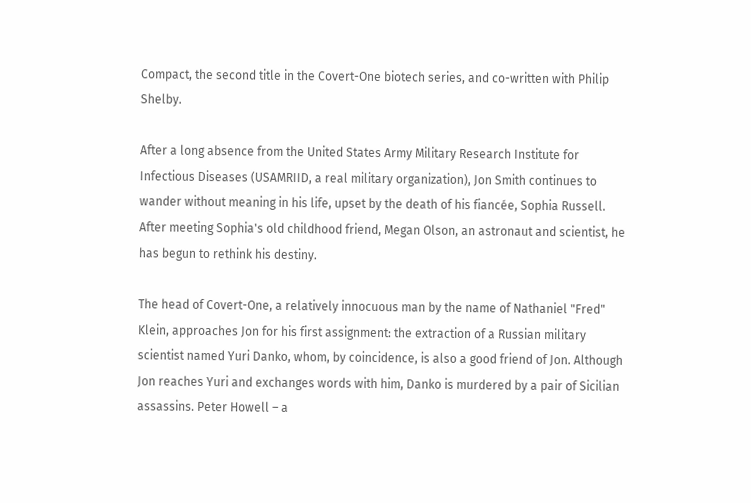Compact, the second title in the Covert-One biotech series, and co-written with Philip Shelby.

After a long absence from the United States Army Military Research Institute for Infectious Diseases (USAMRIID, a real military organization), Jon Smith continues to wander without meaning in his life, upset by the death of his fiancée, Sophia Russell. After meeting Sophia's old childhood friend, Megan Olson, an astronaut and scientist, he has begun to rethink his destiny.

The head of Covert-One, a relatively innocuous man by the name of Nathaniel "Fred" Klein, approaches Jon for his first assignment: the extraction of a Russian military scientist named Yuri Danko, whom, by coincidence, is also a good friend of Jon. Although Jon reaches Yuri and exchanges words with him, Danko is murdered by a pair of Sicilian assassins. Peter Howell – a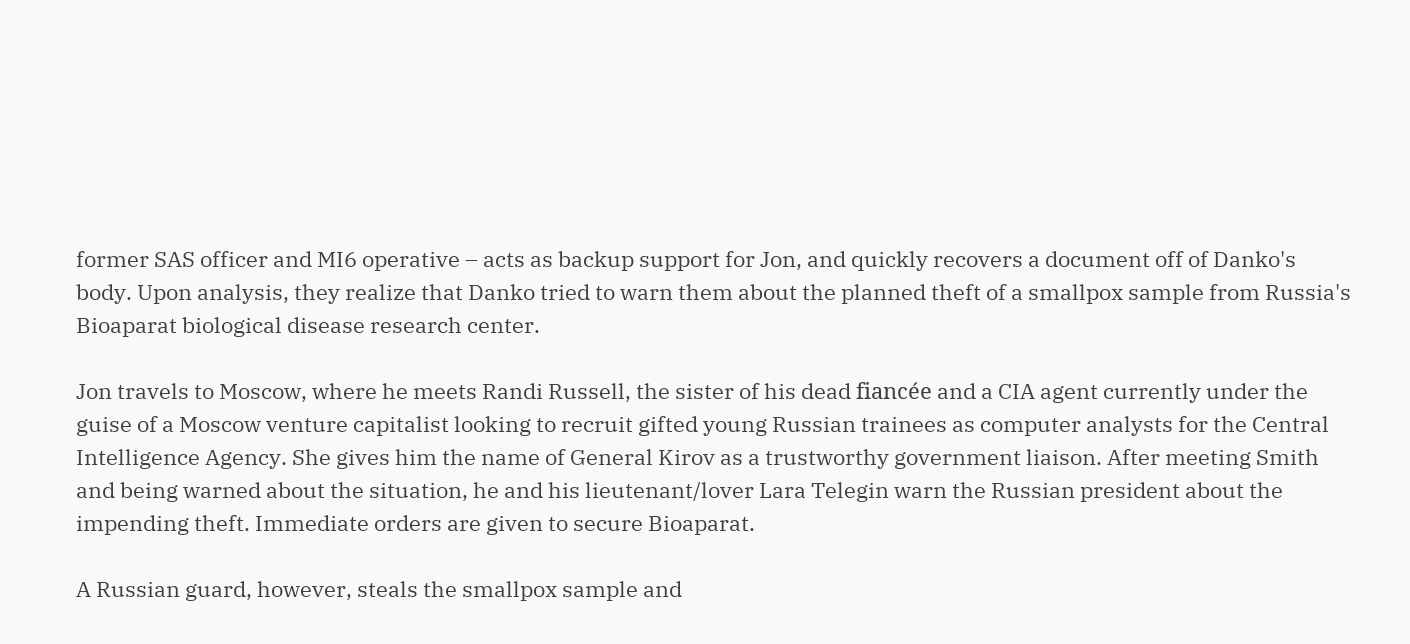former SAS officer and MI6 operative – acts as backup support for Jon, and quickly recovers a document off of Danko's body. Upon analysis, they realize that Danko tried to warn them about the planned theft of a smallpox sample from Russia's Bioaparat biological disease research center.

Jon travels to Moscow, where he meets Randi Russell, the sister of his dead fiancée and a CIA agent currently under the guise of a Moscow venture capitalist looking to recruit gifted young Russian trainees as computer analysts for the Central Intelligence Agency. She gives him the name of General Kirov as a trustworthy government liaison. After meeting Smith and being warned about the situation, he and his lieutenant/lover Lara Telegin warn the Russian president about the impending theft. Immediate orders are given to secure Bioaparat.

A Russian guard, however, steals the smallpox sample and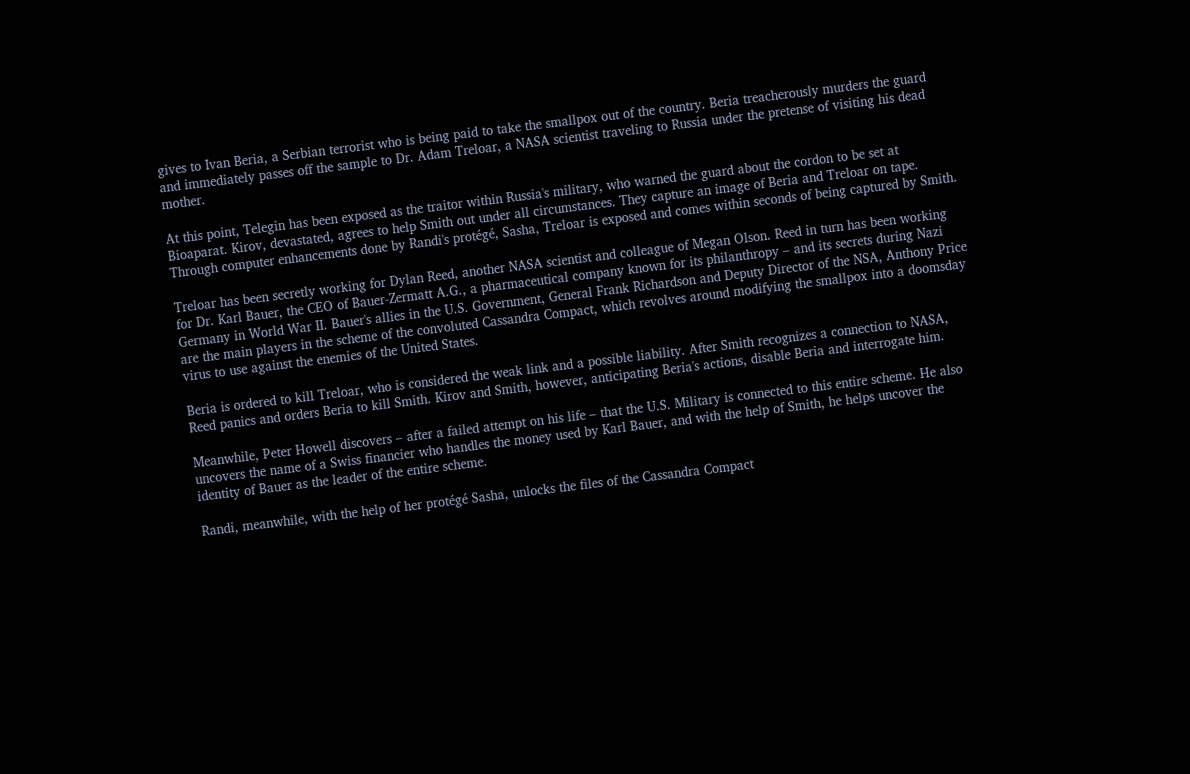gives to Ivan Beria, a Serbian terrorist who is being paid to take the smallpox out of the country. Beria treacherously murders the guard and immediately passes off the sample to Dr. Adam Treloar, a NASA scientist traveling to Russia under the pretense of visiting his dead mother.

At this point, Telegin has been exposed as the traitor within Russia's military, who warned the guard about the cordon to be set at Bioaparat. Kirov, devastated, agrees to help Smith out under all circumstances. They capture an image of Beria and Treloar on tape. Through computer enhancements done by Randi's protégé, Sasha, Treloar is exposed and comes within seconds of being captured by Smith.

Treloar has been secretly working for Dylan Reed, another NASA scientist and colleague of Megan Olson. Reed in turn has been working for Dr. Karl Bauer, the CEO of Bauer-Zermatt A.G., a pharmaceutical company known for its philanthropy – and its secrets during Nazi Germany in World War II. Bauer's allies in the U.S. Government, General Frank Richardson and Deputy Director of the NSA, Anthony Price are the main players in the scheme of the convoluted Cassandra Compact, which revolves around modifying the smallpox into a doomsday virus to use against the enemies of the United States.

Beria is ordered to kill Treloar, who is considered the weak link and a possible liability. After Smith recognizes a connection to NASA, Reed panics and orders Beria to kill Smith. Kirov and Smith, however, anticipating Beria's actions, disable Beria and interrogate him.

Meanwhile, Peter Howell discovers – after a failed attempt on his life – that the U.S. Military is connected to this entire scheme. He also uncovers the name of a Swiss financier who handles the money used by Karl Bauer, and with the help of Smith, he helps uncover the identity of Bauer as the leader of the entire scheme.

Randi, meanwhile, with the help of her protégé Sasha, unlocks the files of the Cassandra Compact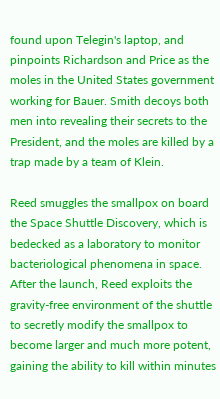found upon Telegin's laptop, and pinpoints Richardson and Price as the moles in the United States government working for Bauer. Smith decoys both men into revealing their secrets to the President, and the moles are killed by a trap made by a team of Klein.

Reed smuggles the smallpox on board the Space Shuttle Discovery, which is bedecked as a laboratory to monitor bacteriological phenomena in space. After the launch, Reed exploits the gravity-free environment of the shuttle to secretly modify the smallpox to become larger and much more potent, gaining the ability to kill within minutes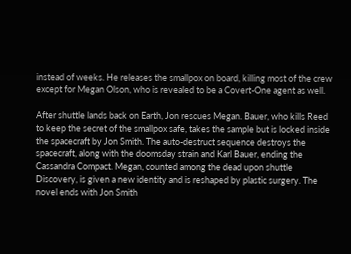instead of weeks. He releases the smallpox on board, killing most of the crew except for Megan Olson, who is revealed to be a Covert-One agent as well.

After shuttle lands back on Earth, Jon rescues Megan. Bauer, who kills Reed to keep the secret of the smallpox safe, takes the sample but is locked inside the spacecraft by Jon Smith. The auto-destruct sequence destroys the spacecraft, along with the doomsday strain and Karl Bauer, ending the Cassandra Compact. Megan, counted among the dead upon shuttle Discovery, is given a new identity and is reshaped by plastic surgery. The novel ends with Jon Smith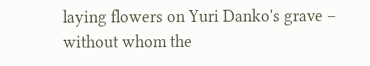laying flowers on Yuri Danko's grave – without whom the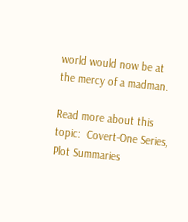world would now be at the mercy of a madman.

Read more about this topic:  Covert-One Series, Plot Summaries